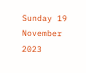Sunday 19 November 2023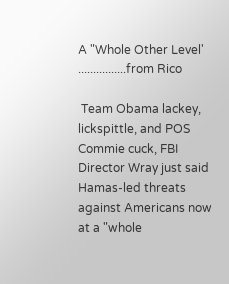A "Whole Other Level' ................from Rico

 Team Obama lackey, lickspittle, and POS Commie cuck, FBI Director Wray just said Hamas-led threats against Americans now at a "whole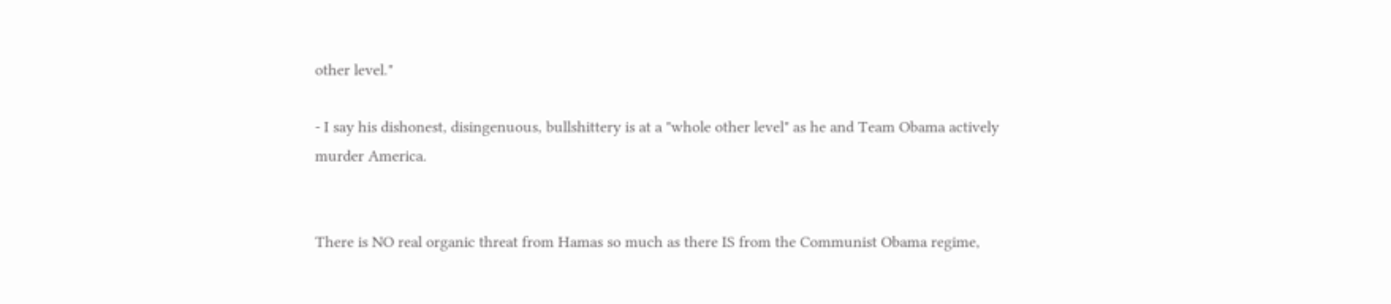other level."

- I say his dishonest, disingenuous, bullshittery is at a "whole other level" as he and Team Obama actively murder America.


There is NO real organic threat from Hamas so much as there IS from the Communist Obama regime,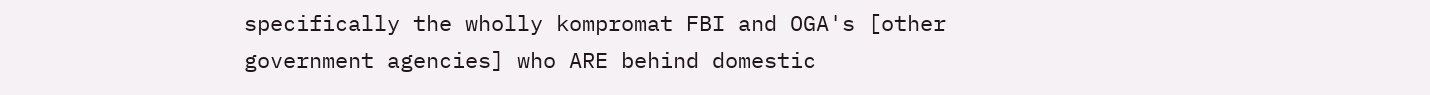specifically the wholly kompromat FBI and OGA's [other government agencies] who ARE behind domestic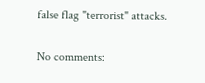false flag "terrorist" attacks.

No comments: